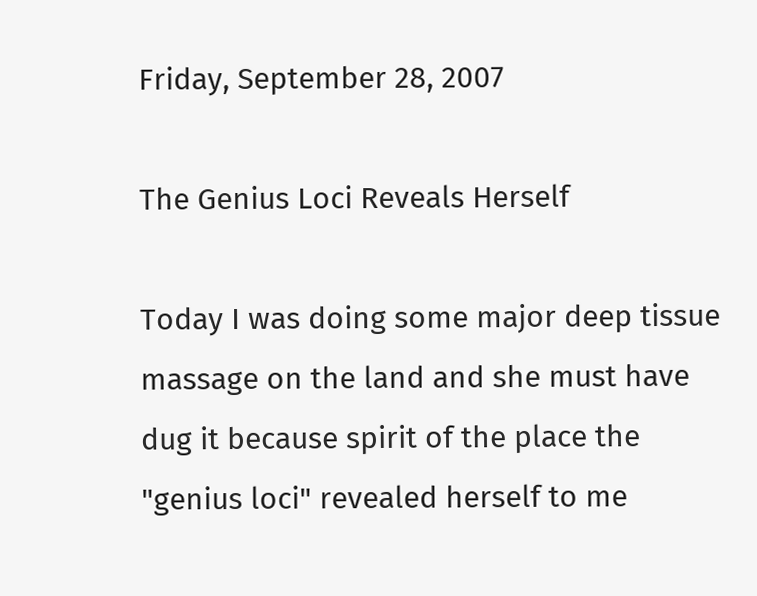Friday, September 28, 2007

The Genius Loci Reveals Herself

Today I was doing some major deep tissue massage on the land and she must have dug it because spirit of the place the "genius loci" revealed herself to me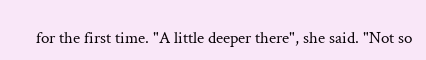for the first time. "A little deeper there", she said. "Not so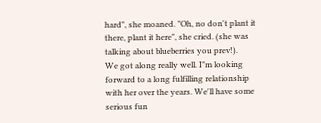hard", she moaned. "Oh, no don't plant it there, plant it here", she cried. (she was talking about blueberries you prev!).
We got along really well. I"m looking forward to a long fulfilling relationship with her over the years. We'll have some serious fun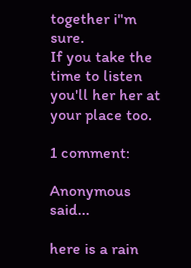together i"m sure.
If you take the time to listen you'll her her at your place too.

1 comment:

Anonymous said...

here is a rain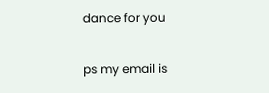dance for you


ps my email is